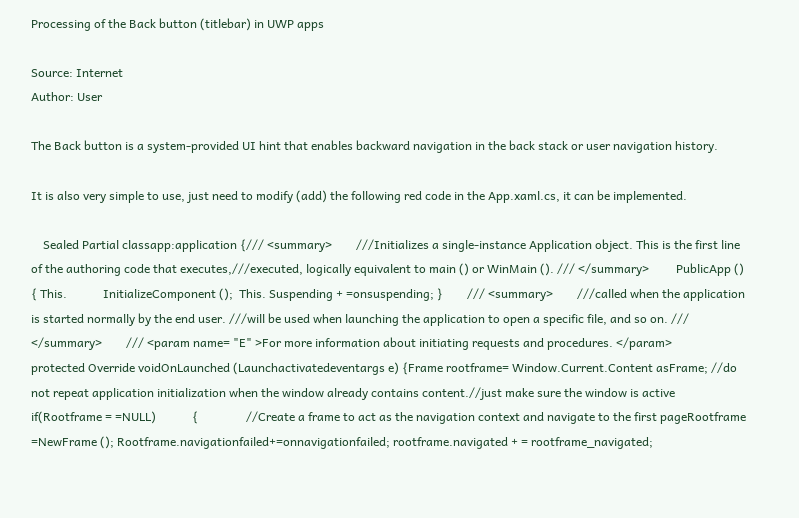Processing of the Back button (titlebar) in UWP apps

Source: Internet
Author: User

The Back button is a system-provided UI hint that enables backward navigation in the back stack or user navigation history.

It is also very simple to use, just need to modify (add) the following red code in the App.xaml.cs, it can be implemented.

    Sealed Partial classapp:application {/// <summary>        ///Initializes a single-instance Application object. This is the first line of the authoring code that executes,///executed, logically equivalent to main () or WinMain (). /// </summary>         PublicApp () { This.            InitializeComponent ();  This. Suspending + =onsuspending; }        /// <summary>        ///called when the application is started normally by the end user. ///will be used when launching the application to open a specific file, and so on. /// </summary>        /// <param name= "E" >For more information about initiating requests and procedures. </param>        protected Override voidOnLaunched (Launchactivatedeventargs e) {Frame rootframe= Window.Current.Content asFrame; //do not repeat application initialization when the window already contains content.//just make sure the window is active            if(Rootframe = =NULL)            {                //Create a frame to act as the navigation context and navigate to the first pageRootframe =NewFrame (); Rootframe.navigationfailed+=onnavigationfailed; rootframe.navigated + = rootframe_navigated;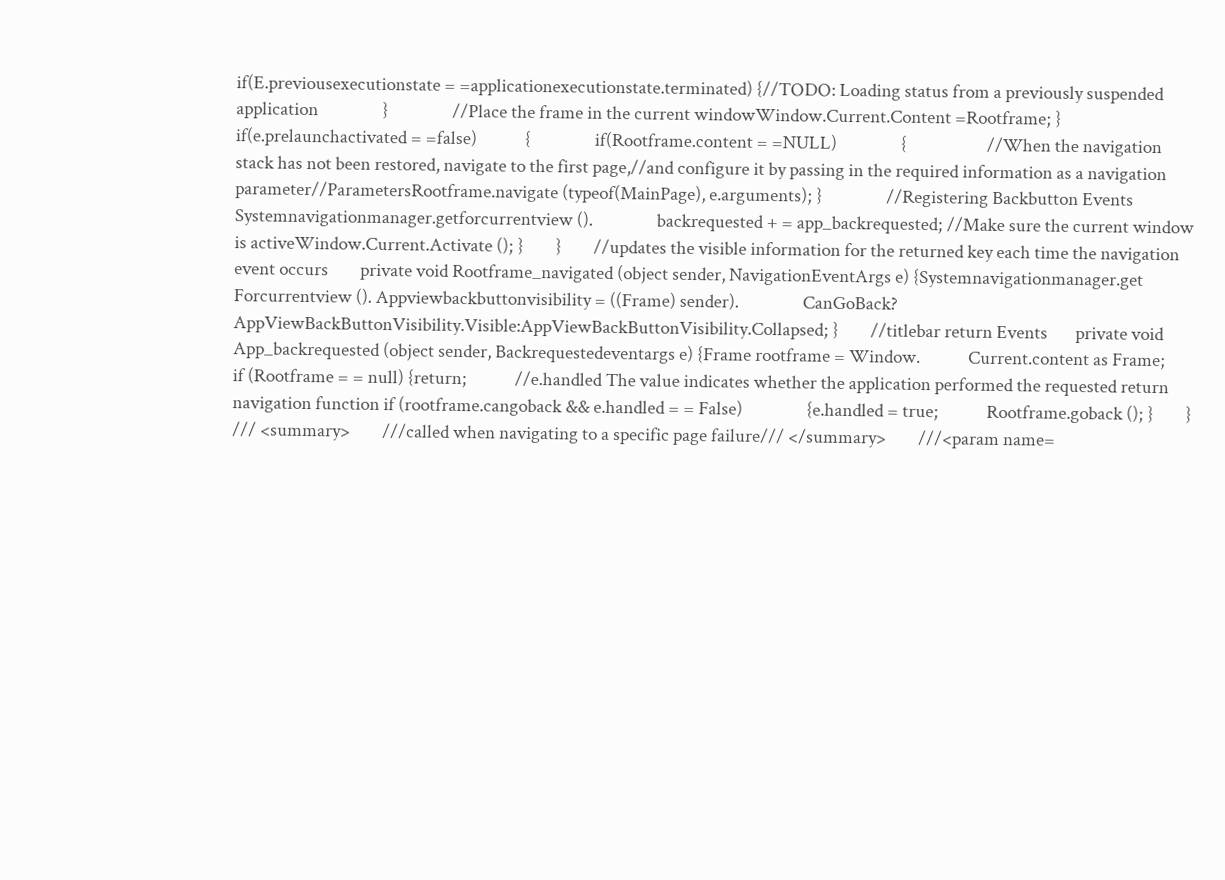if(E.previousexecutionstate = =applicationexecutionstate.terminated) {//TODO: Loading status from a previously suspended application                }                //Place the frame in the current windowWindow.Current.Content =Rootframe; }            if(e.prelaunchactivated = =false)            {                if(Rootframe.content = =NULL)                {                    //When the navigation stack has not been restored, navigate to the first page,//and configure it by passing in the required information as a navigation parameter//ParametersRootframe.navigate (typeof(MainPage), e.arguments); }                //Registering Backbutton Events                Systemnavigationmanager.getforcurrentview ().                backrequested + = app_backrequested; //Make sure the current window is activeWindow.Current.Activate (); }        }        //updates the visible information for the returned key each time the navigation event occurs        private void Rootframe_navigated (object sender, NavigationEventArgs e) {Systemnavigationmanager.get Forcurrentview (). Appviewbackbuttonvisibility = ((Frame) sender).                CanGoBack?        AppViewBackButtonVisibility.Visible:AppViewBackButtonVisibility.Collapsed; }        //titlebar return Events       private void App_backrequested (object sender, Backrequestedeventargs e) {Frame rootframe = Window.            Current.content as Frame;            if (Rootframe = = null) {return;            //e.handled The value indicates whether the application performed the requested return navigation function if (rootframe.cangoback && e.handled = = False)                {e.handled = true;            Rootframe.goback (); }        }        /// <summary>        ///called when navigating to a specific page failure/// </summary>        ///<param name=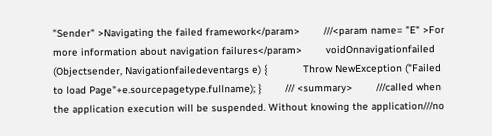"Sender" >Navigating the failed framework</param>        ///<param name= "E" >For more information about navigation failures</param>        voidOnnavigationfailed (Objectsender, Navigationfailedeventargs e) {            Throw NewException ("Failed to load Page"+e.sourcepagetype.fullname); }        /// <summary>        ///called when the application execution will be suspended. Without knowing the application///no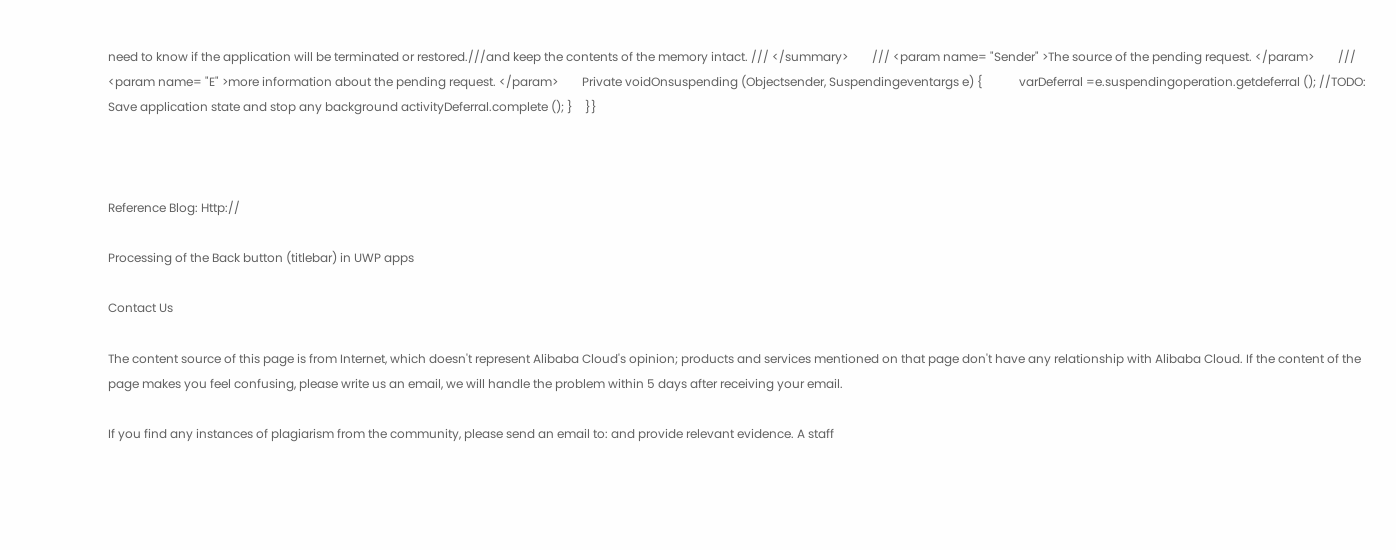need to know if the application will be terminated or restored.///and keep the contents of the memory intact. /// </summary>        /// <param name= "Sender" >The source of the pending request. </param>        /// <param name= "E" >more information about the pending request. </param>        Private voidOnsuspending (Objectsender, Suspendingeventargs e) {            varDeferral =e.suspendingoperation.getdeferral (); //TODO: Save application state and stop any background activityDeferral.complete (); }    }}



Reference Blog: Http://

Processing of the Back button (titlebar) in UWP apps

Contact Us

The content source of this page is from Internet, which doesn't represent Alibaba Cloud's opinion; products and services mentioned on that page don't have any relationship with Alibaba Cloud. If the content of the page makes you feel confusing, please write us an email, we will handle the problem within 5 days after receiving your email.

If you find any instances of plagiarism from the community, please send an email to: and provide relevant evidence. A staff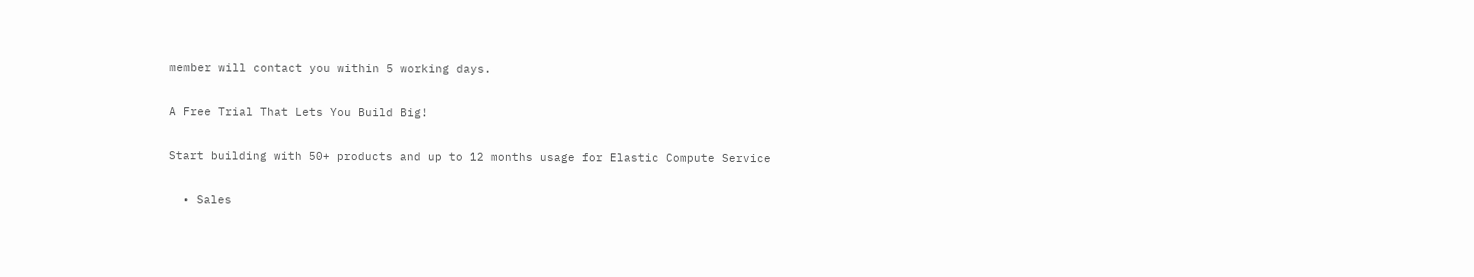member will contact you within 5 working days.

A Free Trial That Lets You Build Big!

Start building with 50+ products and up to 12 months usage for Elastic Compute Service

  • Sales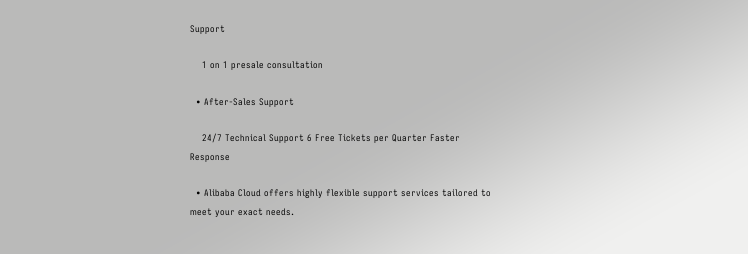Support

    1 on 1 presale consultation

  • After-Sales Support

    24/7 Technical Support 6 Free Tickets per Quarter Faster Response

  • Alibaba Cloud offers highly flexible support services tailored to meet your exact needs.